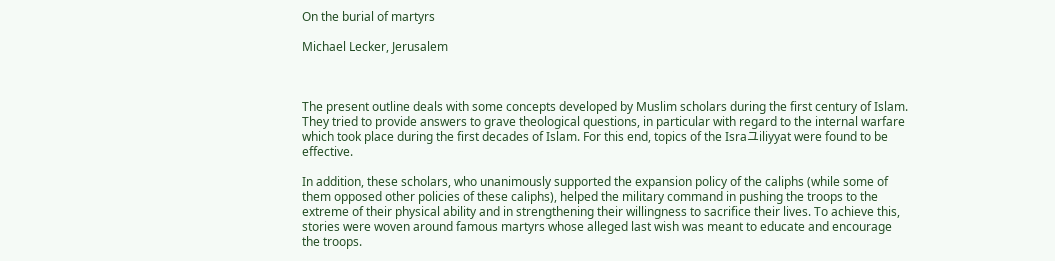On the burial of martyrs

Michael Lecker, Jerusalem



The present outline deals with some concepts developed by Muslim scholars during the first century of Islam. They tried to provide answers to grave theological questions, in particular with regard to the internal warfare which took place during the first decades of Islam. For this end, topics of the Israユiliyyat were found to be effective.

In addition, these scholars, who unanimously supported the expansion policy of the caliphs (while some of them opposed other policies of these caliphs), helped the military command in pushing the troops to the extreme of their physical ability and in strengthening their willingness to sacrifice their lives. To achieve this, stories were woven around famous martyrs whose alleged last wish was meant to educate and encourage the troops.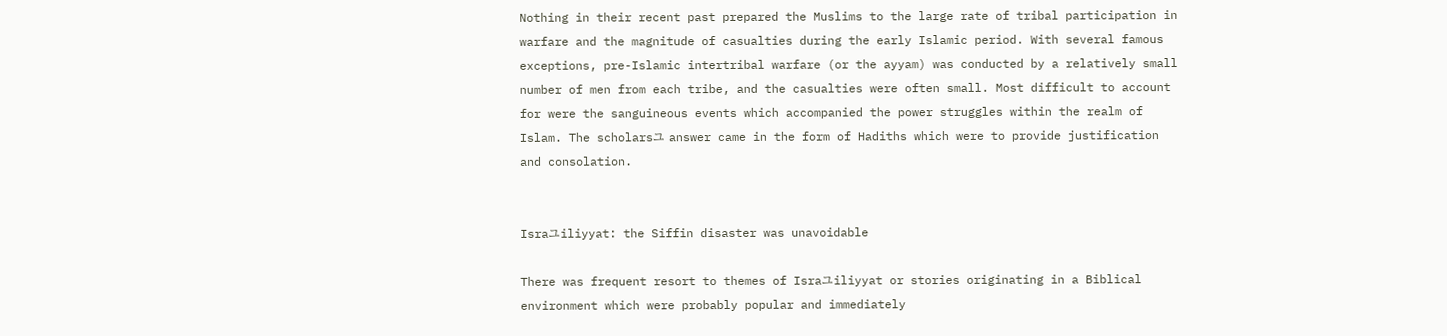Nothing in their recent past prepared the Muslims to the large rate of tribal participation in warfare and the magnitude of casualties during the early Islamic period. With several famous exceptions, pre-Islamic intertribal warfare (or the ayyam) was conducted by a relatively small number of men from each tribe, and the casualties were often small. Most difficult to account for were the sanguineous events which accompanied the power struggles within the realm of Islam. The scholarsユ answer came in the form of Hadiths which were to provide justification and consolation.


Israユiliyyat: the Siffin disaster was unavoidable

There was frequent resort to themes of Israユiliyyat or stories originating in a Biblical environment which were probably popular and immediately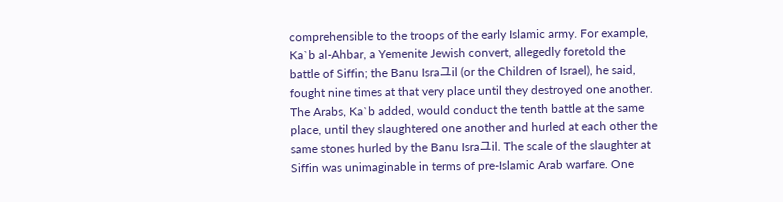comprehensible to the troops of the early Islamic army. For example, Ka`b al-Ahbar, a Yemenite Jewish convert, allegedly foretold the battle of Siffin; the Banu Israユil (or the Children of Israel), he said, fought nine times at that very place until they destroyed one another. The Arabs, Ka`b added, would conduct the tenth battle at the same place, until they slaughtered one another and hurled at each other the same stones hurled by the Banu Israユil. The scale of the slaughter at Siffin was unimaginable in terms of pre-Islamic Arab warfare. One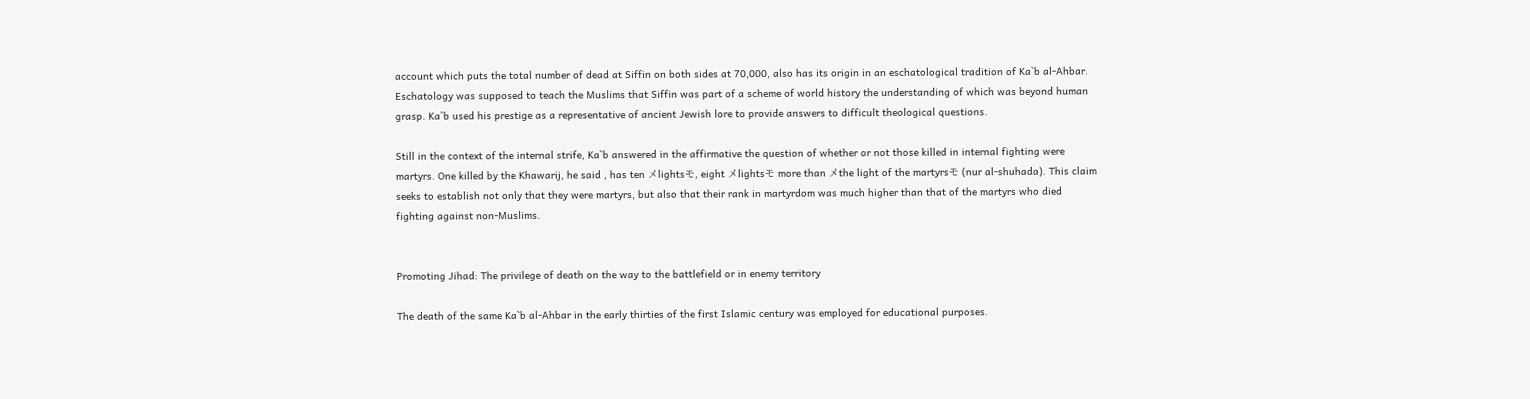account which puts the total number of dead at Siffin on both sides at 70,000, also has its origin in an eschatological tradition of Ka`b al-Ahbar. Eschatology was supposed to teach the Muslims that Siffin was part of a scheme of world history the understanding of which was beyond human grasp. Ka`b used his prestige as a representative of ancient Jewish lore to provide answers to difficult theological questions.

Still in the context of the internal strife, Ka`b answered in the affirmative the question of whether or not those killed in internal fighting were martyrs. One killed by the Khawarij, he said , has ten メlightsモ, eight メlightsモ more than メthe light of the martyrsモ (nur al-shuhada). This claim seeks to establish not only that they were martyrs, but also that their rank in martyrdom was much higher than that of the martyrs who died fighting against non-Muslims.


Promoting Jihad: The privilege of death on the way to the battlefield or in enemy territory

The death of the same Ka`b al-Ahbar in the early thirties of the first Islamic century was employed for educational purposes.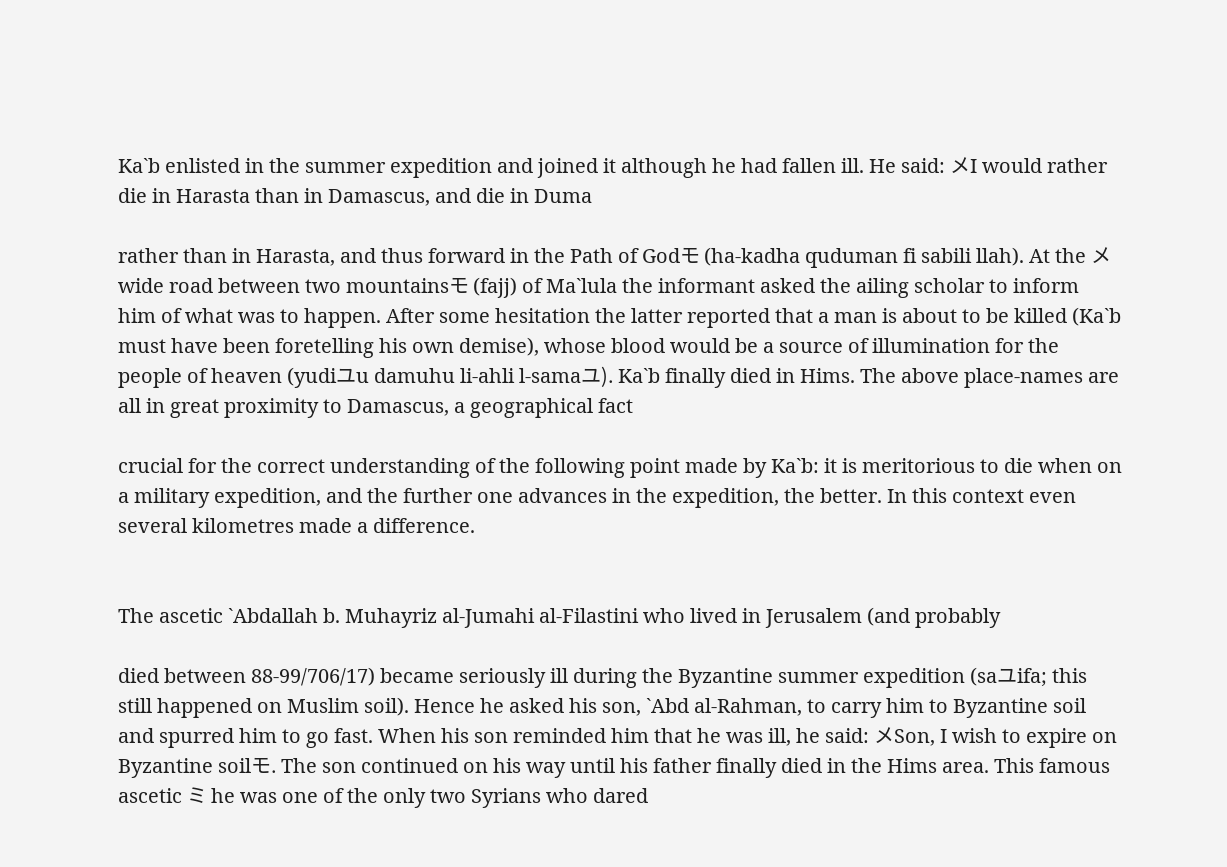Ka`b enlisted in the summer expedition and joined it although he had fallen ill. He said: メI would rather die in Harasta than in Damascus, and die in Duma

rather than in Harasta, and thus forward in the Path of Godモ (ha-kadha quduman fi sabili llah). At the メwide road between two mountainsモ (fajj) of Ma`lula the informant asked the ailing scholar to inform him of what was to happen. After some hesitation the latter reported that a man is about to be killed (Ka`b must have been foretelling his own demise), whose blood would be a source of illumination for the people of heaven (yudiユu damuhu li-ahli l-samaユ). Ka`b finally died in Hims. The above place-names are all in great proximity to Damascus, a geographical fact

crucial for the correct understanding of the following point made by Ka`b: it is meritorious to die when on a military expedition, and the further one advances in the expedition, the better. In this context even several kilometres made a difference.


The ascetic `Abdallah b. Muhayriz al-Jumahi al-Filastini who lived in Jerusalem (and probably

died between 88-99/706/17) became seriously ill during the Byzantine summer expedition (saユifa; this still happened on Muslim soil). Hence he asked his son, `Abd al-Rahman, to carry him to Byzantine soil and spurred him to go fast. When his son reminded him that he was ill, he said: メSon, I wish to expire on Byzantine soilモ. The son continued on his way until his father finally died in the Hims area. This famous ascetic ミ he was one of the only two Syrians who dared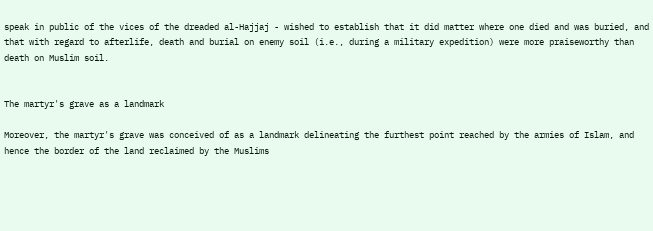speak in public of the vices of the dreaded al-Hajjaj - wished to establish that it did matter where one died and was buried, and that with regard to afterlife, death and burial on enemy soil (i.e., during a military expedition) were more praiseworthy than death on Muslim soil.


The martyr's grave as a landmark

Moreover, the martyr's grave was conceived of as a landmark delineating the furthest point reached by the armies of Islam, and hence the border of the land reclaimed by the Muslims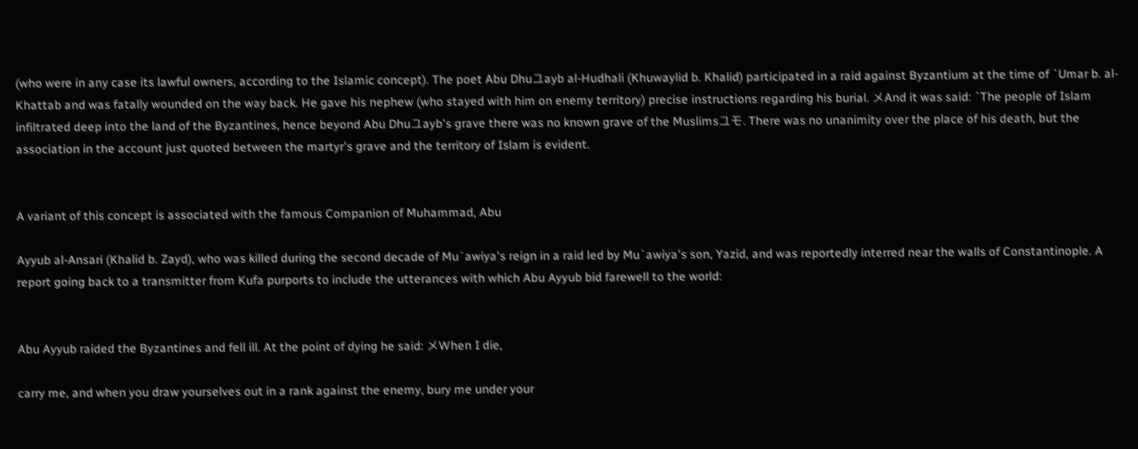(who were in any case its lawful owners, according to the Islamic concept). The poet Abu Dhuユayb al-Hudhali (Khuwaylid b. Khalid) participated in a raid against Byzantium at the time of `Umar b. al-Khattab and was fatally wounded on the way back. He gave his nephew (who stayed with him on enemy territory) precise instructions regarding his burial. メAnd it was said: `The people of Islam infiltrated deep into the land of the Byzantines, hence beyond Abu Dhuユayb's grave there was no known grave of the Muslimsユモ. There was no unanimity over the place of his death, but the association in the account just quoted between the martyr's grave and the territory of Islam is evident.


A variant of this concept is associated with the famous Companion of Muhammad, Abu

Ayyub al-Ansari (Khalid b. Zayd), who was killed during the second decade of Mu`awiya's reign in a raid led by Mu`awiya's son, Yazid, and was reportedly interred near the walls of Constantinople. A report going back to a transmitter from Kufa purports to include the utterances with which Abu Ayyub bid farewell to the world:


Abu Ayyub raided the Byzantines and fell ill. At the point of dying he said: メWhen I die,

carry me, and when you draw yourselves out in a rank against the enemy, bury me under your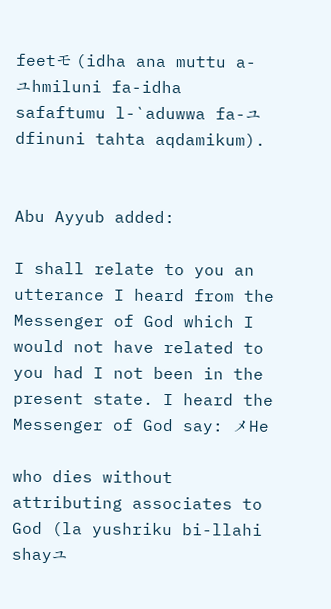feetモ (idha ana muttu a-ユhmiluni fa-idha safaftumu l-`aduwwa fa-ユdfinuni tahta aqdamikum).


Abu Ayyub added:

I shall relate to you an utterance I heard from the Messenger of God which I would not have related to you had I not been in the present state. I heard the Messenger of God say: メHe

who dies without attributing associates to God (la yushriku bi-llahi shayユ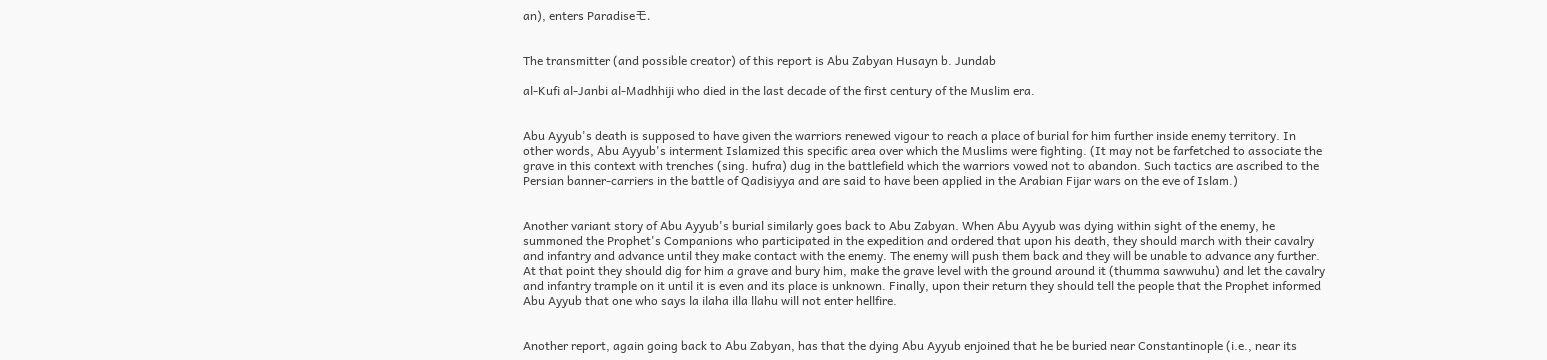an), enters Paradiseモ.


The transmitter (and possible creator) of this report is Abu Zabyan Husayn b. Jundab

al-Kufi al-Janbi al-Madhhiji who died in the last decade of the first century of the Muslim era.


Abu Ayyub's death is supposed to have given the warriors renewed vigour to reach a place of burial for him further inside enemy territory. In other words, Abu Ayyub's interment Islamized this specific area over which the Muslims were fighting. (It may not be farfetched to associate the grave in this context with trenches (sing. hufra) dug in the battlefield which the warriors vowed not to abandon. Such tactics are ascribed to the Persian banner-carriers in the battle of Qadisiyya and are said to have been applied in the Arabian Fijar wars on the eve of Islam.)


Another variant story of Abu Ayyub's burial similarly goes back to Abu Zabyan. When Abu Ayyub was dying within sight of the enemy, he summoned the Prophet's Companions who participated in the expedition and ordered that upon his death, they should march with their cavalry and infantry and advance until they make contact with the enemy. The enemy will push them back and they will be unable to advance any further. At that point they should dig for him a grave and bury him, make the grave level with the ground around it (thumma sawwuhu) and let the cavalry and infantry trample on it until it is even and its place is unknown. Finally, upon their return they should tell the people that the Prophet informed Abu Ayyub that one who says la ilaha illa llahu will not enter hellfire.


Another report, again going back to Abu Zabyan, has that the dying Abu Ayyub enjoined that he be buried near Constantinople (i.e., near its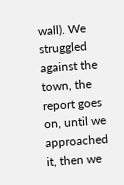wall). We struggled against the town, the report goes on, until we approached it, then we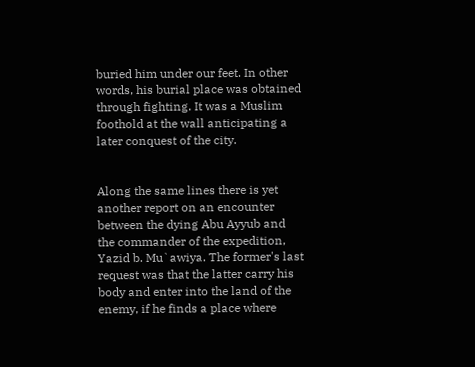buried him under our feet. In other words, his burial place was obtained through fighting. It was a Muslim foothold at the wall anticipating a later conquest of the city.


Along the same lines there is yet another report on an encounter between the dying Abu Ayyub and the commander of the expedition, Yazid b. Mu`awiya. The former's last request was that the latter carry his body and enter into the land of the enemy, if he finds a place where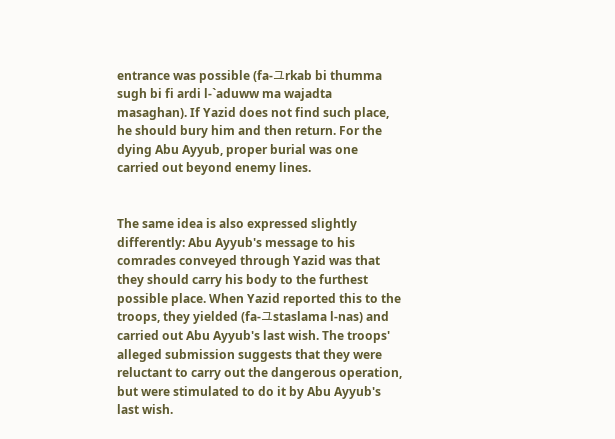entrance was possible (fa-ユrkab bi thumma sugh bi fi ardi l-`aduww ma wajadta masaghan). If Yazid does not find such place, he should bury him and then return. For the dying Abu Ayyub, proper burial was one carried out beyond enemy lines.


The same idea is also expressed slightly differently: Abu Ayyub's message to his comrades conveyed through Yazid was that they should carry his body to the furthest possible place. When Yazid reported this to the troops, they yielded (fa-ユstaslama l-nas) and carried out Abu Ayyub's last wish. The troops' alleged submission suggests that they were reluctant to carry out the dangerous operation, but were stimulated to do it by Abu Ayyub's last wish.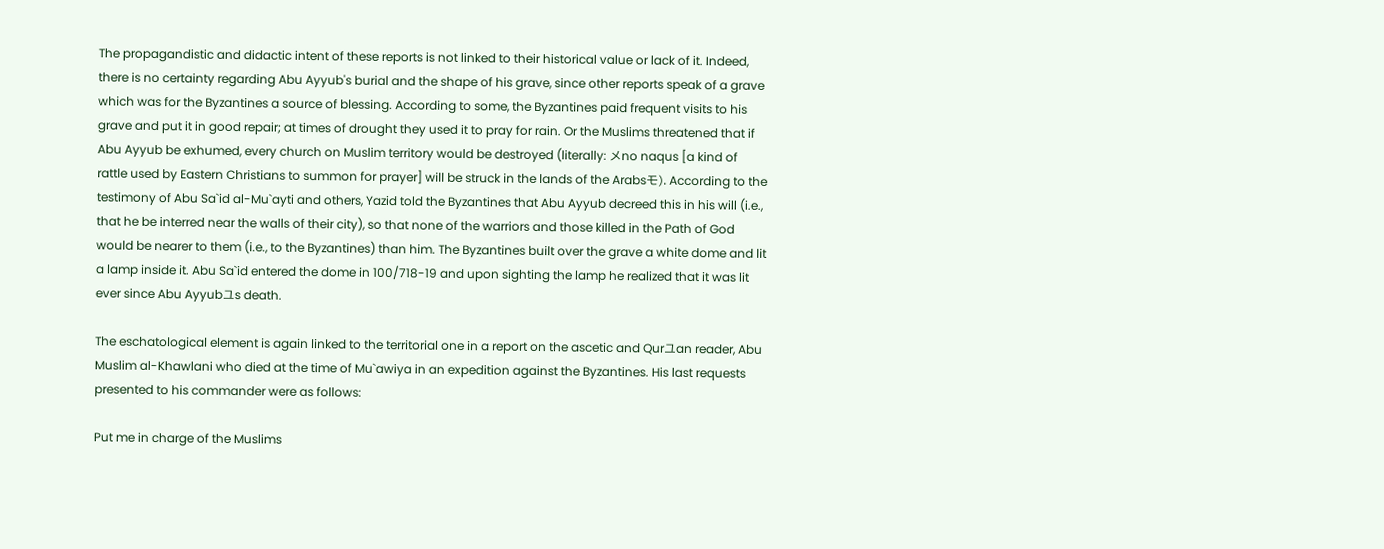The propagandistic and didactic intent of these reports is not linked to their historical value or lack of it. Indeed, there is no certainty regarding Abu Ayyub's burial and the shape of his grave, since other reports speak of a grave which was for the Byzantines a source of blessing. According to some, the Byzantines paid frequent visits to his grave and put it in good repair; at times of drought they used it to pray for rain. Or the Muslims threatened that if Abu Ayyub be exhumed, every church on Muslim territory would be destroyed (literally: メno naqus [a kind of rattle used by Eastern Christians to summon for prayer] will be struck in the lands of the Arabsモ). According to the testimony of Abu Sa`id al-Mu`ayti and others, Yazid told the Byzantines that Abu Ayyub decreed this in his will (i.e., that he be interred near the walls of their city), so that none of the warriors and those killed in the Path of God would be nearer to them (i.e., to the Byzantines) than him. The Byzantines built over the grave a white dome and lit a lamp inside it. Abu Sa`id entered the dome in 100/718-19 and upon sighting the lamp he realized that it was lit ever since Abu Ayyubユs death.

The eschatological element is again linked to the territorial one in a report on the ascetic and Qurユan reader, Abu Muslim al-Khawlani who died at the time of Mu`awiya in an expedition against the Byzantines. His last requests presented to his commander were as follows:

Put me in charge of the Muslims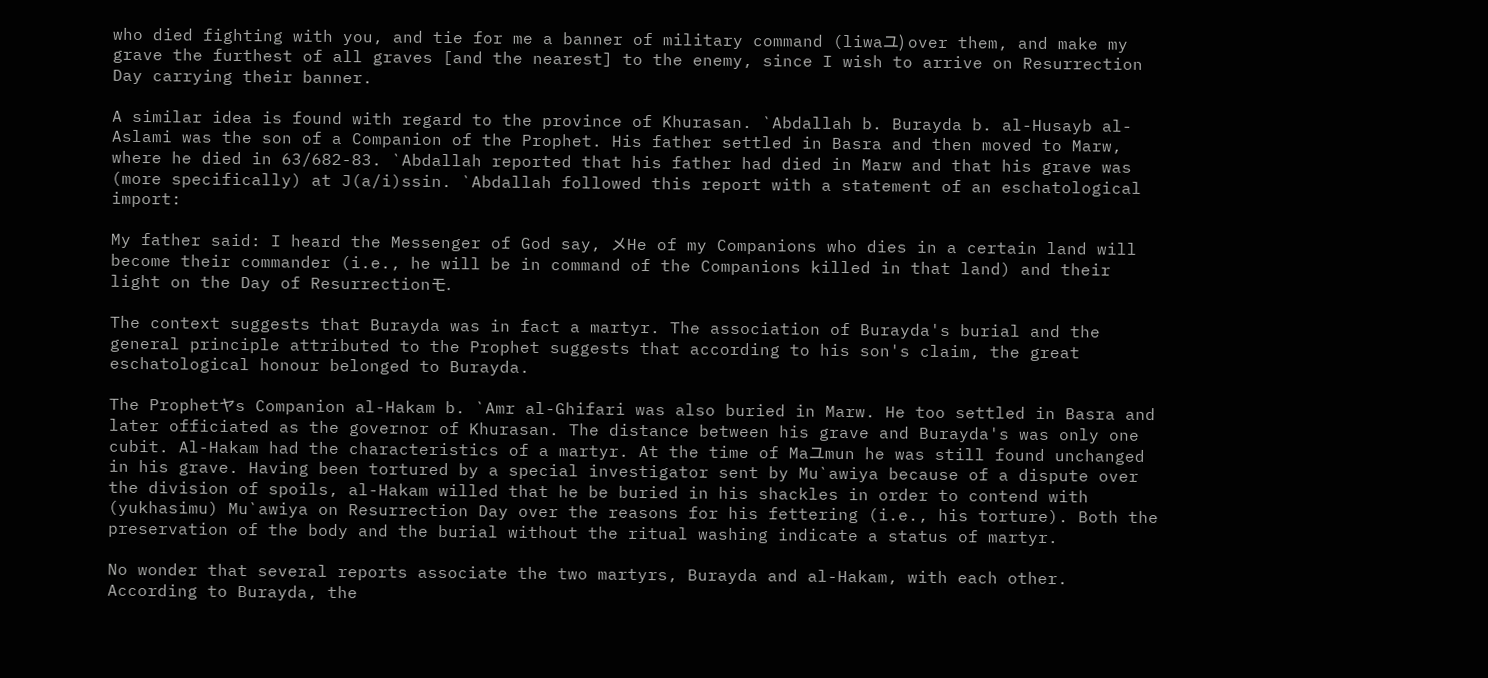who died fighting with you, and tie for me a banner of military command (liwaユ) over them, and make my grave the furthest of all graves [and the nearest] to the enemy, since I wish to arrive on Resurrection Day carrying their banner.

A similar idea is found with regard to the province of Khurasan. `Abdallah b. Burayda b. al-Husayb al-Aslami was the son of a Companion of the Prophet. His father settled in Basra and then moved to Marw, where he died in 63/682-83. `Abdallah reported that his father had died in Marw and that his grave was (more specifically) at J(a/i)ssin. `Abdallah followed this report with a statement of an eschatological import:

My father said: I heard the Messenger of God say, メHe of my Companions who dies in a certain land will become their commander (i.e., he will be in command of the Companions killed in that land) and their light on the Day of Resurrectionモ.

The context suggests that Burayda was in fact a martyr. The association of Burayda's burial and the general principle attributed to the Prophet suggests that according to his son's claim, the great eschatological honour belonged to Burayda.

The Prophetヤs Companion al-Hakam b. `Amr al-Ghifari was also buried in Marw. He too settled in Basra and later officiated as the governor of Khurasan. The distance between his grave and Burayda's was only one cubit. Al-Hakam had the characteristics of a martyr. At the time of Maユmun he was still found unchanged in his grave. Having been tortured by a special investigator sent by Mu`awiya because of a dispute over the division of spoils, al-Hakam willed that he be buried in his shackles in order to contend with (yukhasimu) Mu`awiya on Resurrection Day over the reasons for his fettering (i.e., his torture). Both the preservation of the body and the burial without the ritual washing indicate a status of martyr.

No wonder that several reports associate the two martyrs, Burayda and al-Hakam, with each other. According to Burayda, the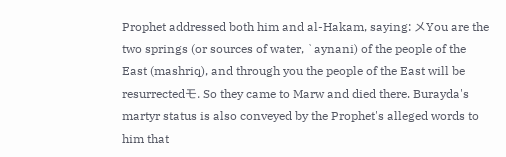Prophet addressed both him and al-Hakam, saying: メYou are the two springs (or sources of water, `aynani) of the people of the East (mashriq), and through you the people of the East will be resurrectedモ. So they came to Marw and died there. Burayda's martyr status is also conveyed by the Prophet's alleged words to him that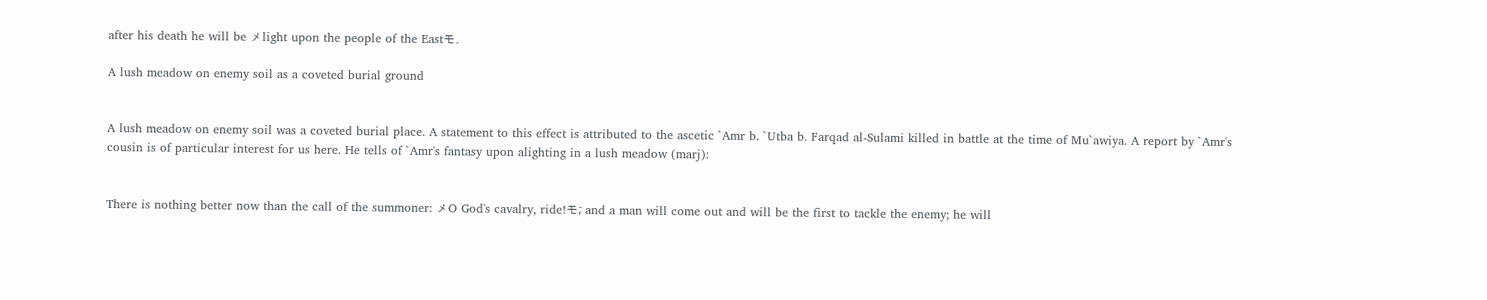after his death he will be メlight upon the people of the Eastモ.

A lush meadow on enemy soil as a coveted burial ground


A lush meadow on enemy soil was a coveted burial place. A statement to this effect is attributed to the ascetic `Amr b. `Utba b. Farqad al-Sulami killed in battle at the time of Mu`awiya. A report by `Amr's cousin is of particular interest for us here. He tells of `Amr's fantasy upon alighting in a lush meadow (marj):


There is nothing better now than the call of the summoner: メO God's cavalry, ride!モ; and a man will come out and will be the first to tackle the enemy; he will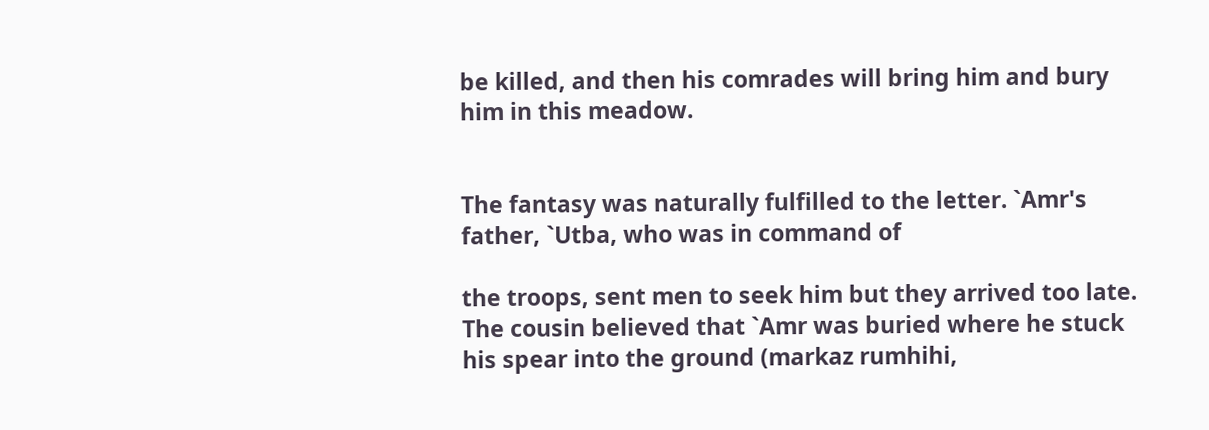be killed, and then his comrades will bring him and bury him in this meadow.


The fantasy was naturally fulfilled to the letter. `Amr's father, `Utba, who was in command of

the troops, sent men to seek him but they arrived too late. The cousin believed that `Amr was buried where he stuck his spear into the ground (markaz rumhihi,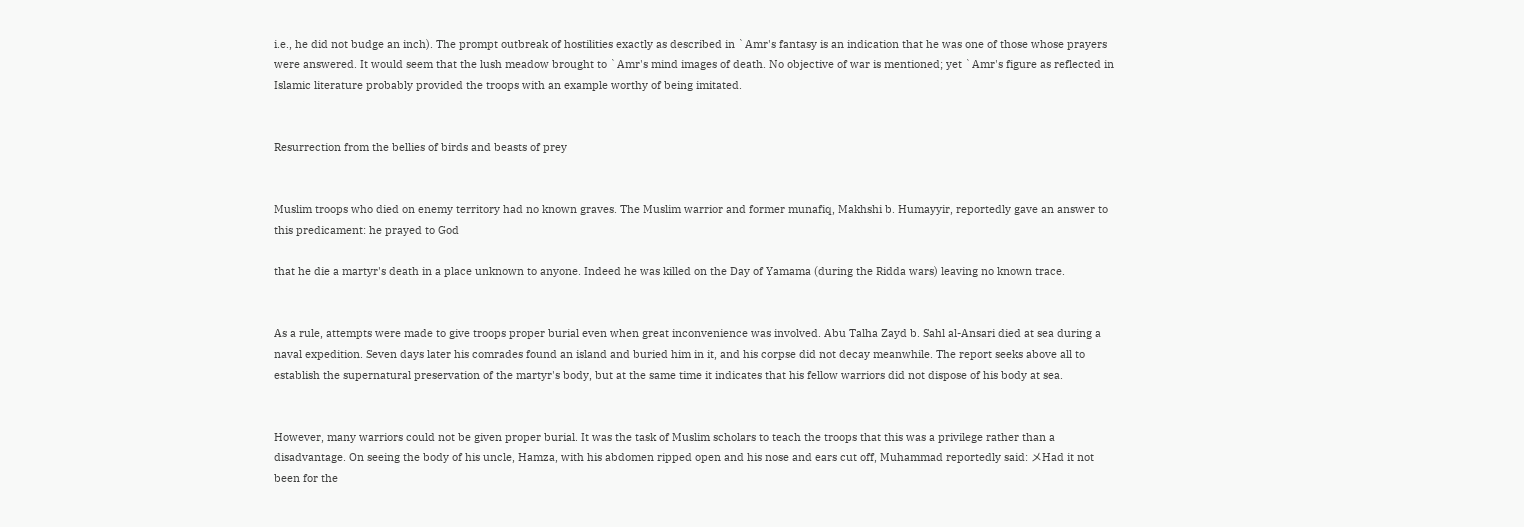i.e., he did not budge an inch). The prompt outbreak of hostilities exactly as described in `Amr's fantasy is an indication that he was one of those whose prayers were answered. It would seem that the lush meadow brought to `Amr's mind images of death. No objective of war is mentioned; yet `Amr's figure as reflected in Islamic literature probably provided the troops with an example worthy of being imitated.


Resurrection from the bellies of birds and beasts of prey


Muslim troops who died on enemy territory had no known graves. The Muslim warrior and former munafiq, Makhshi b. Humayyir, reportedly gave an answer to this predicament: he prayed to God

that he die a martyr's death in a place unknown to anyone. Indeed he was killed on the Day of Yamama (during the Ridda wars) leaving no known trace.


As a rule, attempts were made to give troops proper burial even when great inconvenience was involved. Abu Talha Zayd b. Sahl al-Ansari died at sea during a naval expedition. Seven days later his comrades found an island and buried him in it, and his corpse did not decay meanwhile. The report seeks above all to establish the supernatural preservation of the martyr's body, but at the same time it indicates that his fellow warriors did not dispose of his body at sea.


However, many warriors could not be given proper burial. It was the task of Muslim scholars to teach the troops that this was a privilege rather than a disadvantage. On seeing the body of his uncle, Hamza, with his abdomen ripped open and his nose and ears cut off, Muhammad reportedly said: メHad it not been for the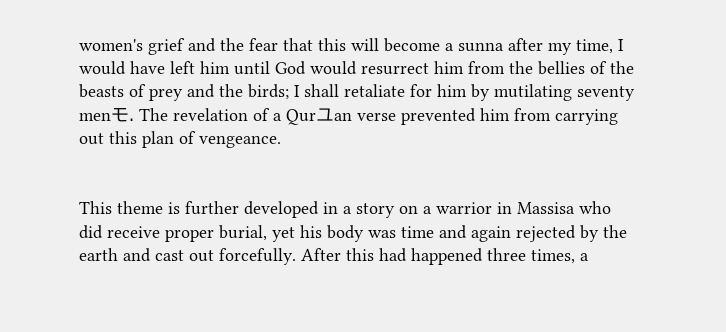women's grief and the fear that this will become a sunna after my time, I would have left him until God would resurrect him from the bellies of the beasts of prey and the birds; I shall retaliate for him by mutilating seventy menモ. The revelation of a Qurユan verse prevented him from carrying out this plan of vengeance.


This theme is further developed in a story on a warrior in Massisa who did receive proper burial, yet his body was time and again rejected by the earth and cast out forcefully. After this had happened three times, a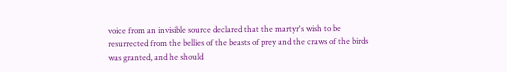voice from an invisible source declared that the martyr's wish to be resurrected from the bellies of the beasts of prey and the craws of the birds was granted, and he should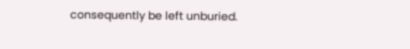consequently be left unburied.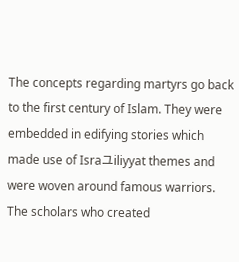The concepts regarding martyrs go back to the first century of Islam. They were embedded in edifying stories which made use of Israユiliyyat themes and were woven around famous warriors. The scholars who created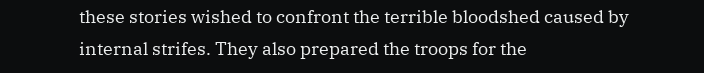these stories wished to confront the terrible bloodshed caused by internal strifes. They also prepared the troops for the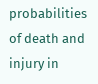probabilities of death and injury in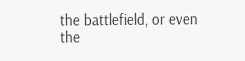the battlefield, or even the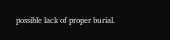possible lack of proper burial.